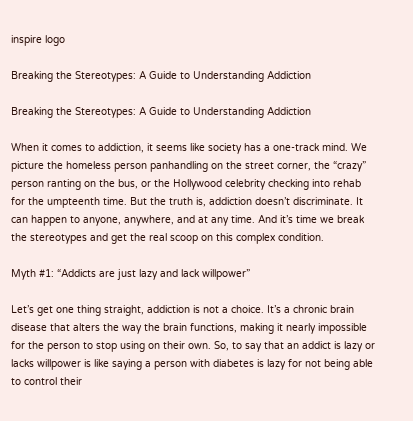inspire logo

Breaking the Stereotypes: A Guide to Understanding Addiction

Breaking the Stereotypes: A Guide to Understanding Addiction

When it comes to addiction, it seems like society has a one-track mind. We picture the homeless person panhandling on the street corner, the “crazy” person ranting on the bus, or the Hollywood celebrity checking into rehab for the umpteenth time. But the truth is, addiction doesn’t discriminate. It can happen to anyone, anywhere, and at any time. And it’s time we break the stereotypes and get the real scoop on this complex condition.

Myth #1: “Addicts are just lazy and lack willpower”

Let’s get one thing straight, addiction is not a choice. It’s a chronic brain disease that alters the way the brain functions, making it nearly impossible for the person to stop using on their own. So, to say that an addict is lazy or lacks willpower is like saying a person with diabetes is lazy for not being able to control their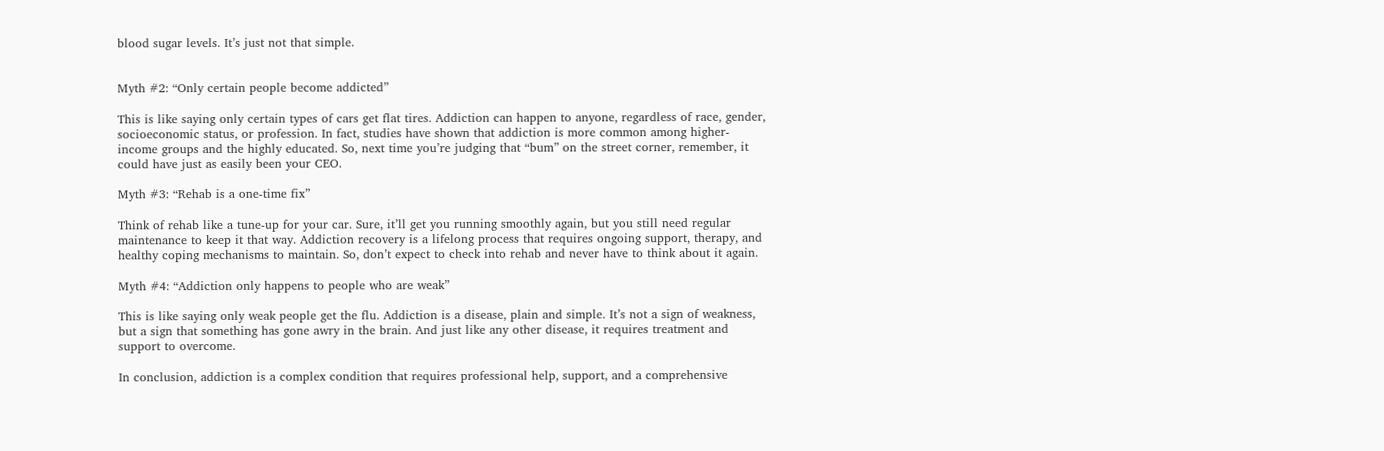blood sugar levels. It’s just not that simple.


Myth #2: “Only certain people become addicted”

This is like saying only certain types of cars get flat tires. Addiction can happen to anyone, regardless of race, gender, socioeconomic status, or profession. In fact, studies have shown that addiction is more common among higher-income groups and the highly educated. So, next time you’re judging that “bum” on the street corner, remember, it could have just as easily been your CEO.

Myth #3: “Rehab is a one-time fix”

Think of rehab like a tune-up for your car. Sure, it’ll get you running smoothly again, but you still need regular maintenance to keep it that way. Addiction recovery is a lifelong process that requires ongoing support, therapy, and healthy coping mechanisms to maintain. So, don’t expect to check into rehab and never have to think about it again.

Myth #4: “Addiction only happens to people who are weak”

This is like saying only weak people get the flu. Addiction is a disease, plain and simple. It’s not a sign of weakness, but a sign that something has gone awry in the brain. And just like any other disease, it requires treatment and support to overcome.

In conclusion, addiction is a complex condition that requires professional help, support, and a comprehensive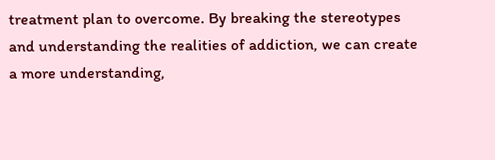treatment plan to overcome. By breaking the stereotypes and understanding the realities of addiction, we can create a more understanding,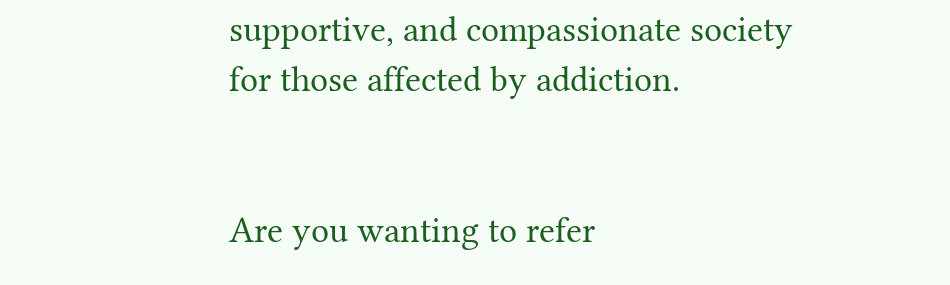supportive, and compassionate society for those affected by addiction.


Are you wanting to refer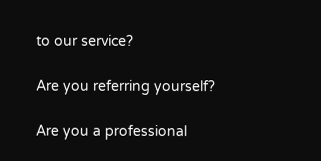to our service?

Are you referring yourself?

Are you a professional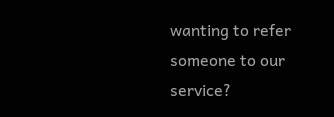wanting to refer someone to our service?